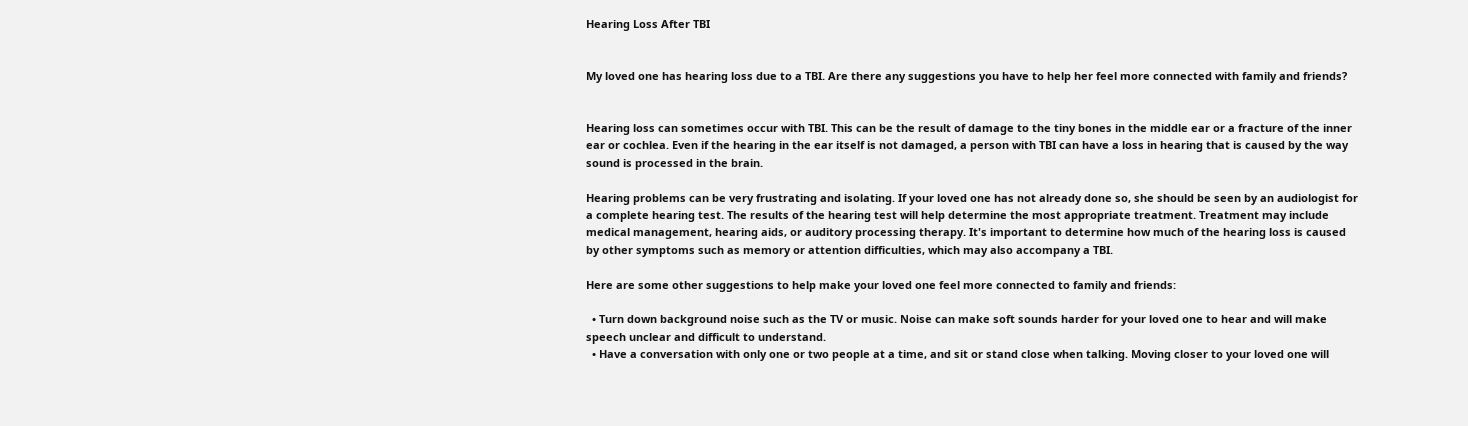Hearing Loss After TBI


My loved one has hearing loss due to a TBI. Are there any suggestions you have to help her feel more connected with family and friends?


Hearing loss can sometimes occur with TBI. This can be the result of damage to the tiny bones in the middle ear or a fracture of the inner ear or cochlea. Even if the hearing in the ear itself is not damaged, a person with TBI can have a loss in hearing that is caused by the way sound is processed in the brain.

Hearing problems can be very frustrating and isolating. If your loved one has not already done so, she should be seen by an audiologist for a complete hearing test. The results of the hearing test will help determine the most appropriate treatment. Treatment may include medical management, hearing aids, or auditory processing therapy. It's important to determine how much of the hearing loss is caused by other symptoms such as memory or attention difficulties, which may also accompany a TBI.

Here are some other suggestions to help make your loved one feel more connected to family and friends:

  • Turn down background noise such as the TV or music. Noise can make soft sounds harder for your loved one to hear and will make speech unclear and difficult to understand.
  • Have a conversation with only one or two people at a time, and sit or stand close when talking. Moving closer to your loved one will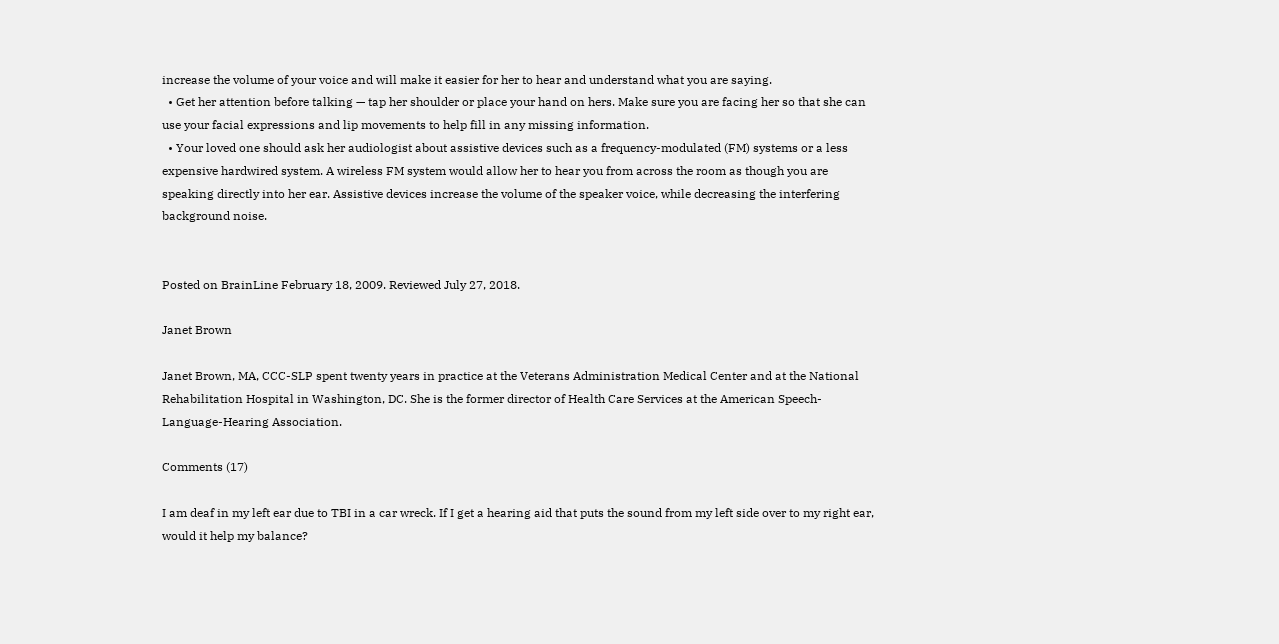increase the volume of your voice and will make it easier for her to hear and understand what you are saying.
  • Get her attention before talking — tap her shoulder or place your hand on hers. Make sure you are facing her so that she can use your facial expressions and lip movements to help fill in any missing information.
  • Your loved one should ask her audiologist about assistive devices such as a frequency-modulated (FM) systems or a less expensive hardwired system. A wireless FM system would allow her to hear you from across the room as though you are speaking directly into her ear. Assistive devices increase the volume of the speaker voice, while decreasing the interfering background noise.


Posted on BrainLine February 18, 2009. Reviewed July 27, 2018.

Janet Brown

Janet Brown, MA, CCC-SLP spent twenty years in practice at the Veterans Administration Medical Center and at the National Rehabilitation Hospital in Washington, DC. She is the former director of Health Care Services at the American Speech-Language-Hearing Association.

Comments (17)

I am deaf in my left ear due to TBI in a car wreck. If I get a hearing aid that puts the sound from my left side over to my right ear, would it help my balance?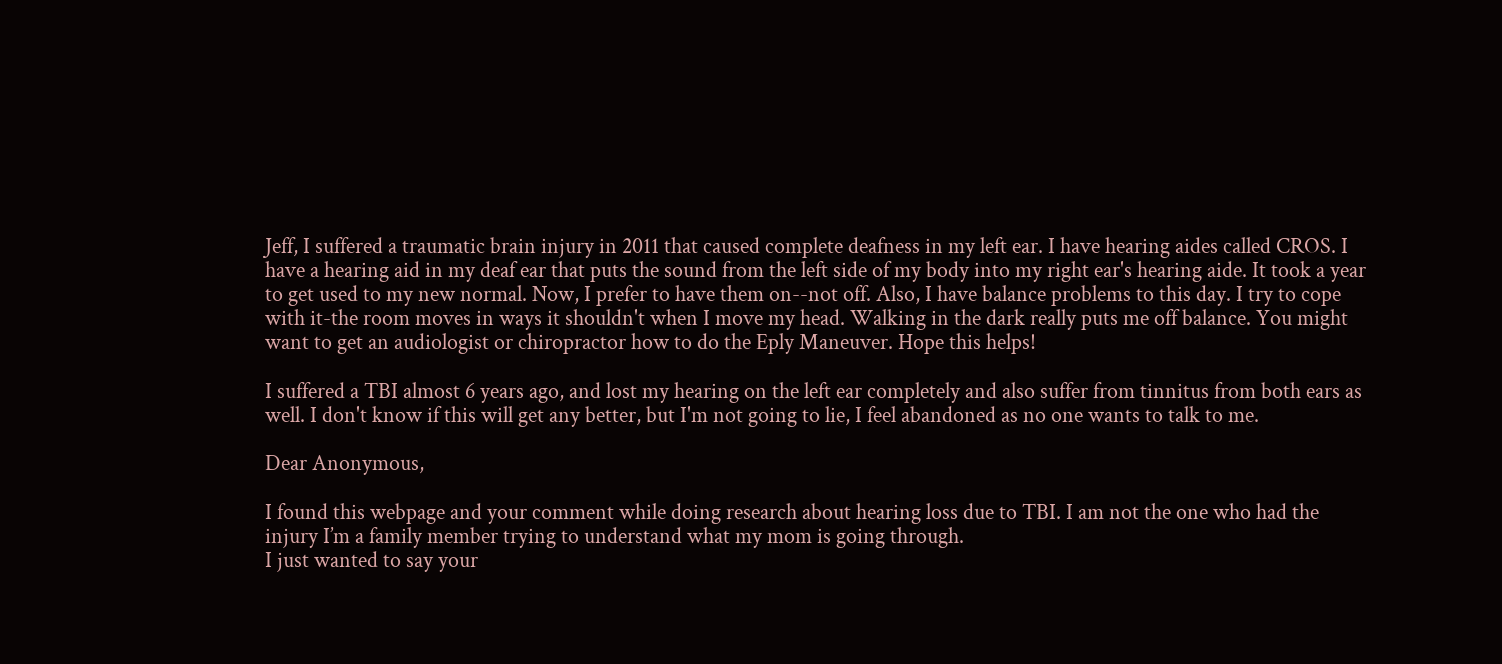Jeff, I suffered a traumatic brain injury in 2011 that caused complete deafness in my left ear. I have hearing aides called CROS. I have a hearing aid in my deaf ear that puts the sound from the left side of my body into my right ear's hearing aide. It took a year to get used to my new normal. Now, I prefer to have them on--not off. Also, I have balance problems to this day. I try to cope with it-the room moves in ways it shouldn't when I move my head. Walking in the dark really puts me off balance. You might want to get an audiologist or chiropractor how to do the Eply Maneuver. Hope this helps!

I suffered a TBI almost 6 years ago, and lost my hearing on the left ear completely and also suffer from tinnitus from both ears as well. I don't know if this will get any better, but I'm not going to lie, I feel abandoned as no one wants to talk to me.

Dear Anonymous,

I found this webpage and your comment while doing research about hearing loss due to TBI. I am not the one who had the injury I’m a family member trying to understand what my mom is going through.
I just wanted to say your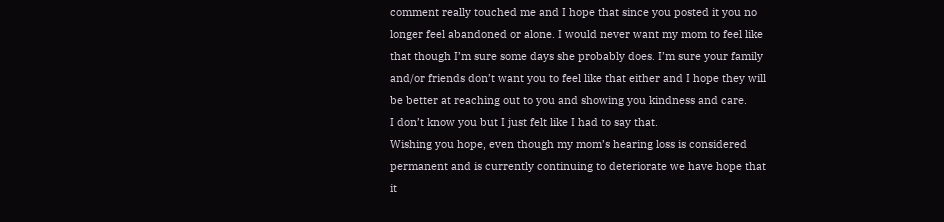comment really touched me and I hope that since you posted it you no longer feel abandoned or alone. I would never want my mom to feel like that though I’m sure some days she probably does. I’m sure your family and/or friends don’t want you to feel like that either and I hope they will be better at reaching out to you and showing you kindness and care.
I don’t know you but I just felt like I had to say that.
Wishing you hope, even though my mom’s hearing loss is considered permanent and is currently continuing to deteriorate we have hope that it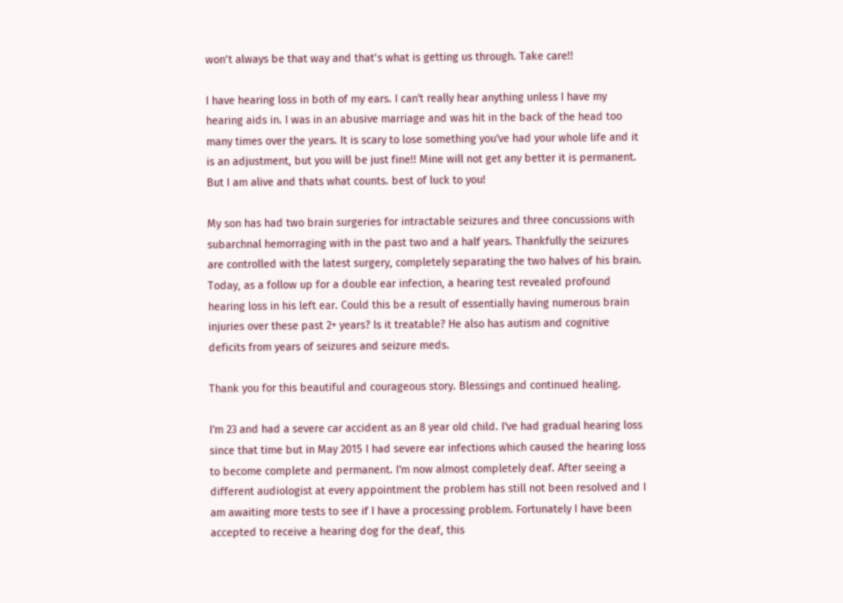won’t always be that way and that’s what is getting us through. Take care!!

I have hearing loss in both of my ears. I can't really hear anything unless I have my hearing aids in. I was in an abusive marriage and was hit in the back of the head too many times over the years. It is scary to lose something you've had your whole life and it is an adjustment, but you will be just fine!! Mine will not get any better it is permanent. But I am alive and thats what counts. best of luck to you!

My son has had two brain surgeries for intractable seizures and three concussions with subarchnal hemorraging with in the past two and a half years. Thankfully the seizures are controlled with the latest surgery, completely separating the two halves of his brain. Today, as a follow up for a double ear infection, a hearing test revealed profound hearing loss in his left ear. Could this be a result of essentially having numerous brain injuries over these past 2+ years? Is it treatable? He also has autism and cognitive deficits from years of seizures and seizure meds.

Thank you for this beautiful and courageous story. Blessings and continued healing.

I'm 23 and had a severe car accident as an 8 year old child. I've had gradual hearing loss since that time but in May 2015 I had severe ear infections which caused the hearing loss to become complete and permanent. I'm now almost completely deaf. After seeing a different audiologist at every appointment the problem has still not been resolved and I am awaiting more tests to see if I have a processing problem. Fortunately I have been accepted to receive a hearing dog for the deaf, this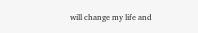will change my life and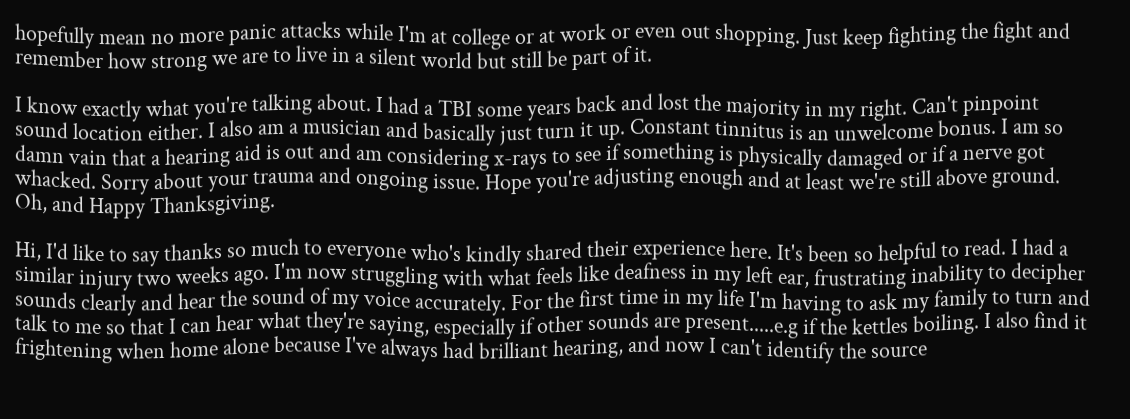hopefully mean no more panic attacks while I'm at college or at work or even out shopping. Just keep fighting the fight and remember how strong we are to live in a silent world but still be part of it.

I know exactly what you're talking about. I had a TBI some years back and lost the majority in my right. Can't pinpoint sound location either. I also am a musician and basically just turn it up. Constant tinnitus is an unwelcome bonus. I am so damn vain that a hearing aid is out and am considering x-rays to see if something is physically damaged or if a nerve got whacked. Sorry about your trauma and ongoing issue. Hope you're adjusting enough and at least we're still above ground. Oh, and Happy Thanksgiving.

Hi, I'd like to say thanks so much to everyone who's kindly shared their experience here. It's been so helpful to read. I had a similar injury two weeks ago. I'm now struggling with what feels like deafness in my left ear, frustrating inability to decipher sounds clearly and hear the sound of my voice accurately. For the first time in my life I'm having to ask my family to turn and talk to me so that I can hear what they're saying, especially if other sounds are present.....e.g if the kettles boiling. I also find it frightening when home alone because I've always had brilliant hearing, and now I can't identify the source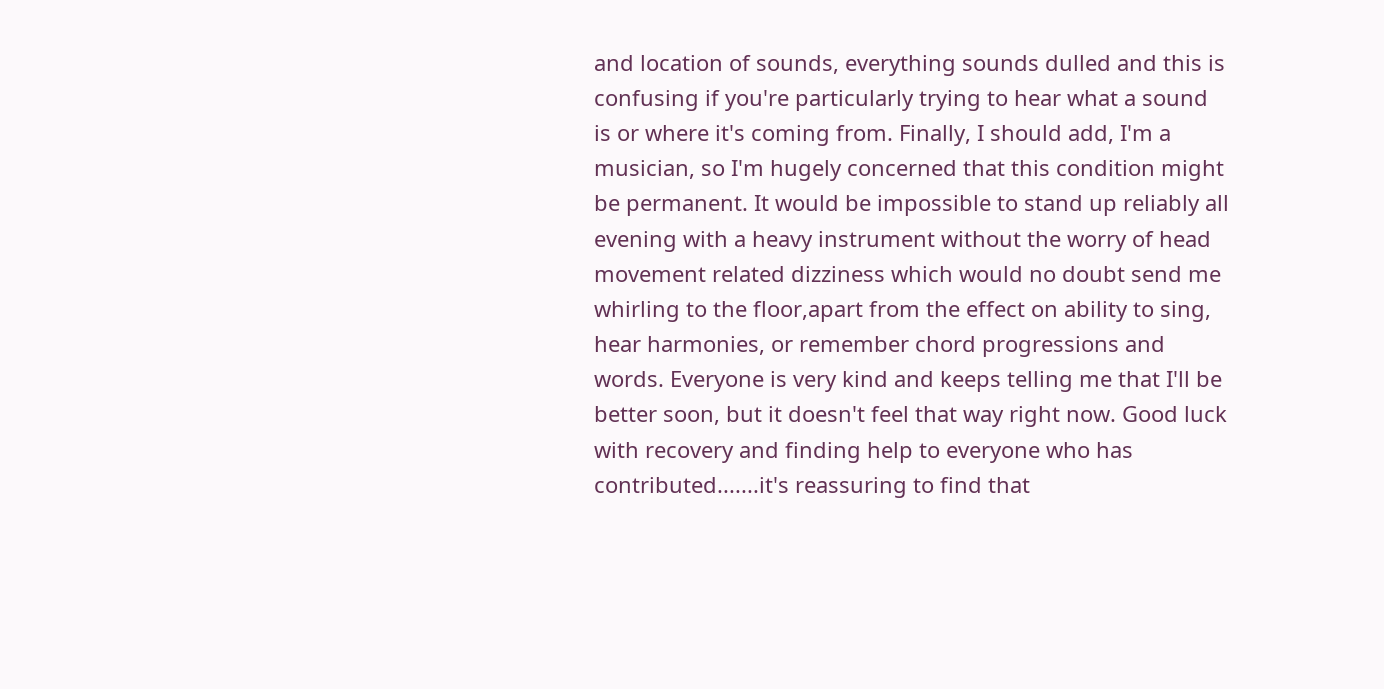and location of sounds, everything sounds dulled and this is confusing if you're particularly trying to hear what a sound is or where it's coming from. Finally, I should add, I'm a musician, so I'm hugely concerned that this condition might be permanent. It would be impossible to stand up reliably all evening with a heavy instrument without the worry of head movement related dizziness which would no doubt send me whirling to the floor,apart from the effect on ability to sing, hear harmonies, or remember chord progressions and words. Everyone is very kind and keeps telling me that I'll be better soon, but it doesn't feel that way right now. Good luck with recovery and finding help to everyone who has contributed.......it's reassuring to find that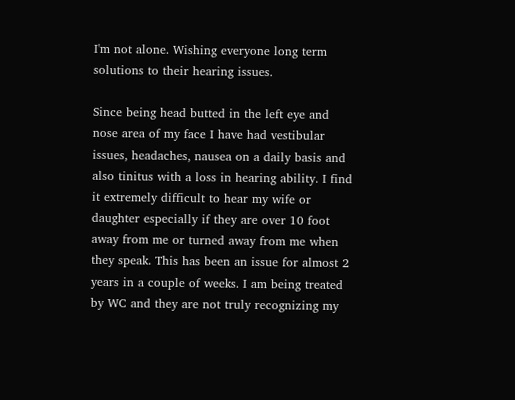I'm not alone. Wishing everyone long term solutions to their hearing issues.

Since being head butted in the left eye and nose area of my face I have had vestibular issues, headaches, nausea on a daily basis and also tinitus with a loss in hearing ability. I find it extremely difficult to hear my wife or daughter especially if they are over 10 foot away from me or turned away from me when they speak. This has been an issue for almost 2 years in a couple of weeks. I am being treated by WC and they are not truly recognizing my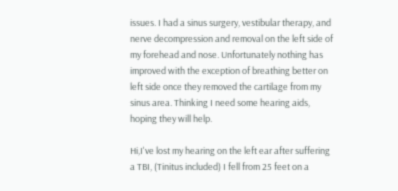issues. I had a sinus surgery, vestibular therapy, and nerve decompression and removal on the left side of my forehead and nose. Unfortunately nothing has improved with the exception of breathing better on left side once they removed the cartilage from my sinus area. Thinking I need some hearing aids, hoping they will help.

Hi,I've lost my hearing on the left ear after suffering a TBI, (Tinitus included) I fell from 25 feet on a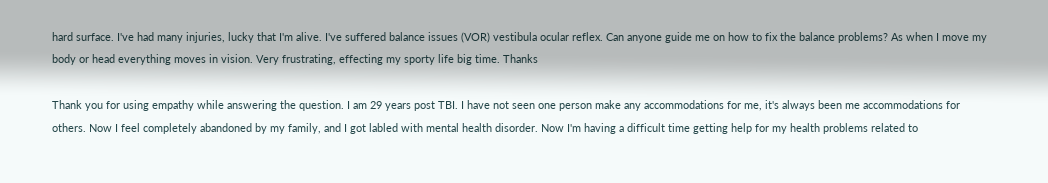hard surface. I've had many injuries, lucky that I'm alive. I've suffered balance issues (VOR) vestibula ocular reflex. Can anyone guide me on how to fix the balance problems? As when I move my body or head everything moves in vision. Very frustrating, effecting my sporty life big time. Thanks

Thank you for using empathy while answering the question. I am 29 years post TBI. I have not seen one person make any accommodations for me, it's always been me accommodations for others. Now I feel completely abandoned by my family, and I got labled with mental health disorder. Now I'm having a difficult time getting help for my health problems related to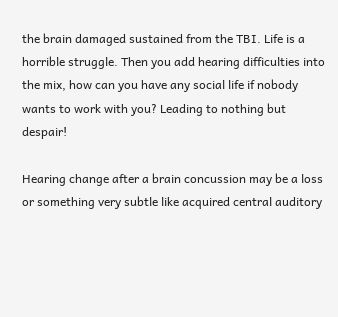the brain damaged sustained from the TBI. Life is a horrible struggle. Then you add hearing difficulties into the mix, how can you have any social life if nobody wants to work with you? Leading to nothing but despair!

Hearing change after a brain concussion may be a loss or something very subtle like acquired central auditory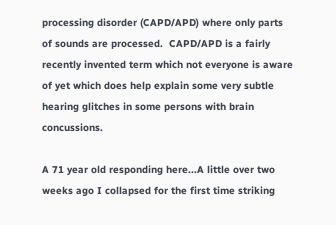processing disorder (CAPD/APD) where only parts of sounds are processed.  CAPD/APD is a fairly recently invented term which not everyone is aware of yet which does help explain some very subtle hearing glitches in some persons with brain concussions.

A 71 year old responding here...A little over two weeks ago I collapsed for the first time striking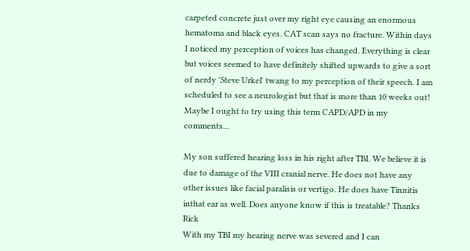carpeted concrete just over my right eye causing an enormous hematoma and black eyes. CAT scan says no fracture. Within days I noticed my perception of voices has changed. Everything is clear but voices seemed to have definitely shifted upwards to give a sort of nerdy 'Steve Urkel' twang to my perception of their speech. I am scheduled to see a neurologist but that is more than 10 weeks out! Maybe I ought to try using this term CAPD/APD in my comments...

My son suffered hearing loss in his right after TBI. We believe it is due to damage of the VIII cranial nerve. He does not have any other issues like facial paralisis or vertigo. He does have Tinnitis inthat ear as well. Does anyone know if this is treatable? Thanks Rick
With my TBI my hearing nerve was severed and I can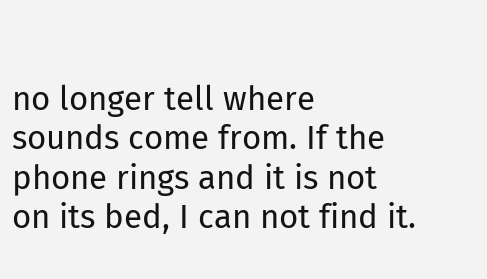no longer tell where sounds come from. If the phone rings and it is not on its bed, I can not find it.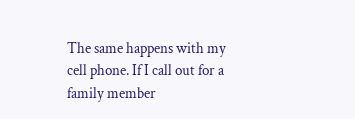The same happens with my cell phone. If I call out for a family member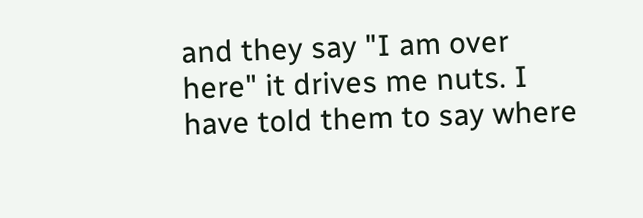and they say "I am over here" it drives me nuts. I have told them to say where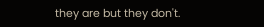they are but they don't.